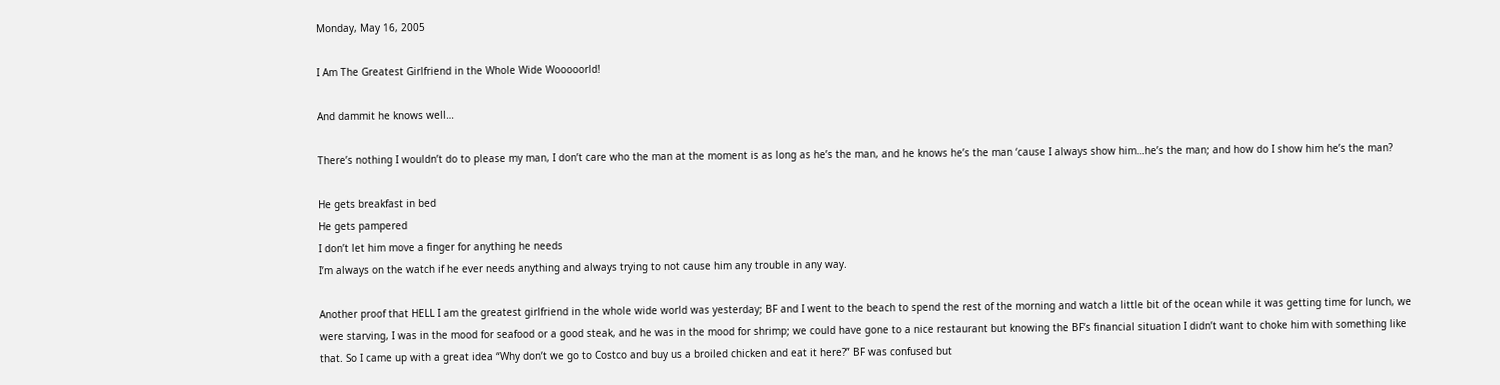Monday, May 16, 2005

I Am The Greatest Girlfriend in the Whole Wide Wooooorld!

And dammit he knows well…

There’s nothing I wouldn’t do to please my man, I don’t care who the man at the moment is as long as he’s the man, and he knows he’s the man ‘cause I always show him…he’s the man; and how do I show him he’s the man?

He gets breakfast in bed
He gets pampered
I don’t let him move a finger for anything he needs
I’m always on the watch if he ever needs anything and always trying to not cause him any trouble in any way.

Another proof that HELL I am the greatest girlfriend in the whole wide world was yesterday; BF and I went to the beach to spend the rest of the morning and watch a little bit of the ocean while it was getting time for lunch, we were starving, I was in the mood for seafood or a good steak, and he was in the mood for shrimp; we could have gone to a nice restaurant but knowing the BF’s financial situation I didn’t want to choke him with something like that. So I came up with a great idea “Why don’t we go to Costco and buy us a broiled chicken and eat it here?” BF was confused but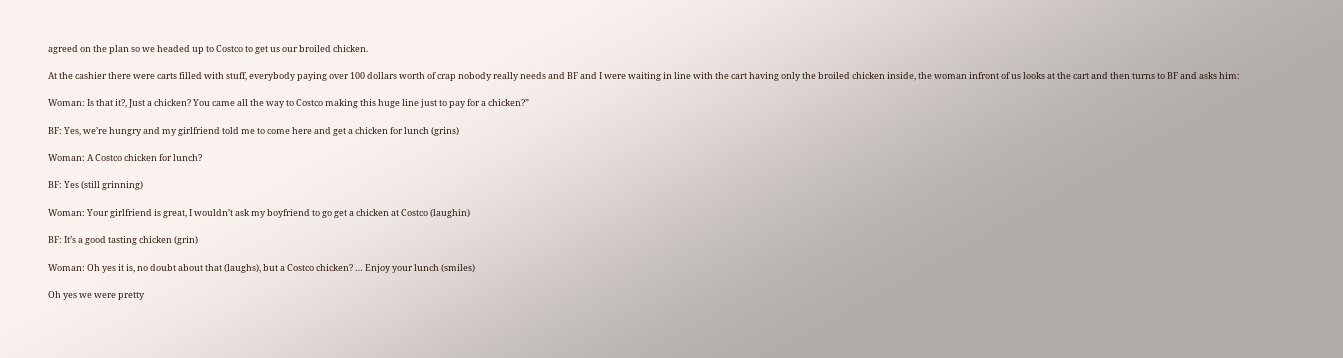agreed on the plan so we headed up to Costco to get us our broiled chicken.

At the cashier there were carts filled with stuff, everybody paying over 100 dollars worth of crap nobody really needs and BF and I were waiting in line with the cart having only the broiled chicken inside, the woman infront of us looks at the cart and then turns to BF and asks him:

Woman: Is that it?, Just a chicken? You came all the way to Costco making this huge line just to pay for a chicken?”

BF: Yes, we’re hungry and my girlfriend told me to come here and get a chicken for lunch (grins)

Woman: A Costco chicken for lunch?

BF: Yes (still grinning)

Woman: Your girlfriend is great, I wouldn’t ask my boyfriend to go get a chicken at Costco (laughin)

BF: It’s a good tasting chicken (grin)

Woman: Oh yes it is, no doubt about that (laughs), but a Costco chicken? … Enjoy your lunch (smiles)

Oh yes we were pretty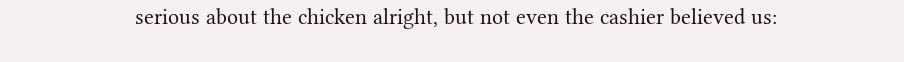serious about the chicken alright, but not even the cashier believed us: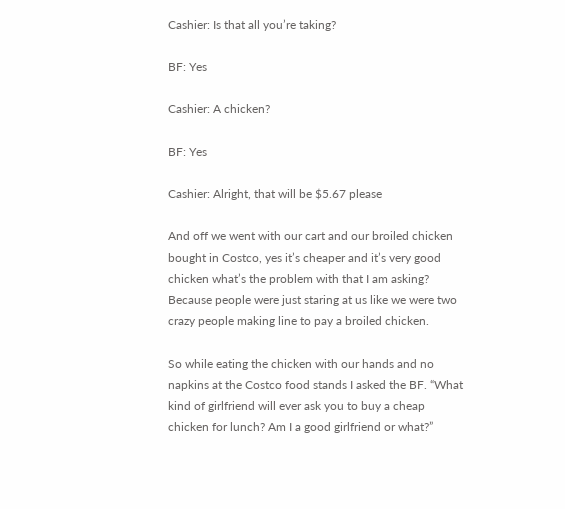Cashier: Is that all you’re taking?

BF: Yes

Cashier: A chicken?

BF: Yes

Cashier: Alright, that will be $5.67 please

And off we went with our cart and our broiled chicken bought in Costco, yes it’s cheaper and it’s very good chicken what’s the problem with that I am asking? Because people were just staring at us like we were two crazy people making line to pay a broiled chicken.

So while eating the chicken with our hands and no napkins at the Costco food stands I asked the BF. “What kind of girlfriend will ever ask you to buy a cheap chicken for lunch? Am I a good girlfriend or what?”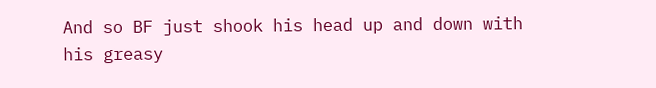And so BF just shook his head up and down with his greasy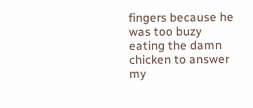fingers because he was too buzy eating the damn chicken to answer my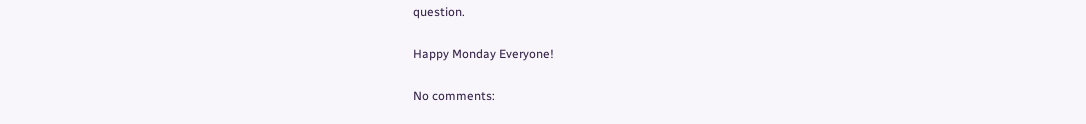question.

Happy Monday Everyone!

No comments: